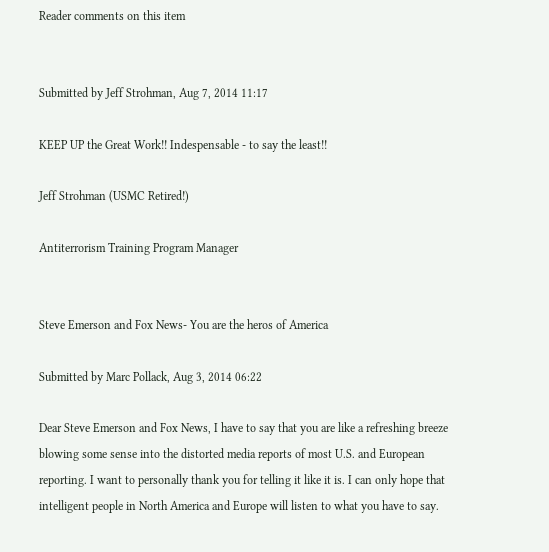Reader comments on this item


Submitted by Jeff Strohman, Aug 7, 2014 11:17

KEEP UP the Great Work!! Indespensable - to say the least!!

Jeff Strohman (USMC Retired!)

Antiterrorism Training Program Manager


Steve Emerson and Fox News- You are the heros of America

Submitted by Marc Pollack, Aug 3, 2014 06:22

Dear Steve Emerson and Fox News, I have to say that you are like a refreshing breeze blowing some sense into the distorted media reports of most U.S. and European reporting. I want to personally thank you for telling it like it is. I can only hope that intelligent people in North America and Europe will listen to what you have to say.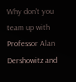Why don't you team up with Professor Alan Dershowitz and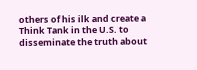others of his ilk and create a Think Tank in the U.S. to disseminate the truth about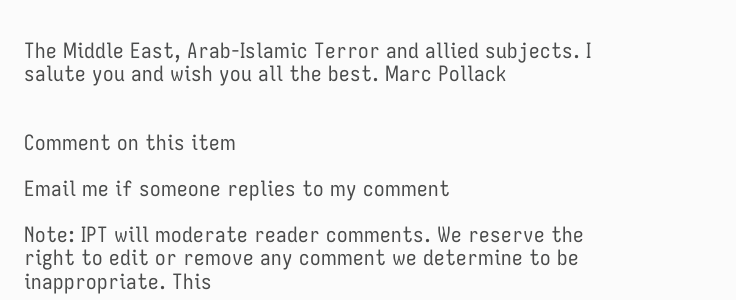The Middle East, Arab-Islamic Terror and allied subjects. I salute you and wish you all the best. Marc Pollack


Comment on this item

Email me if someone replies to my comment

Note: IPT will moderate reader comments. We reserve the right to edit or remove any comment we determine to be inappropriate. This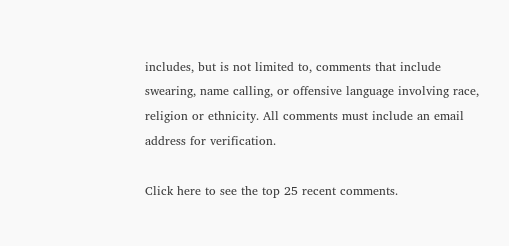includes, but is not limited to, comments that include swearing, name calling, or offensive language involving race, religion or ethnicity. All comments must include an email address for verification.

Click here to see the top 25 recent comments.